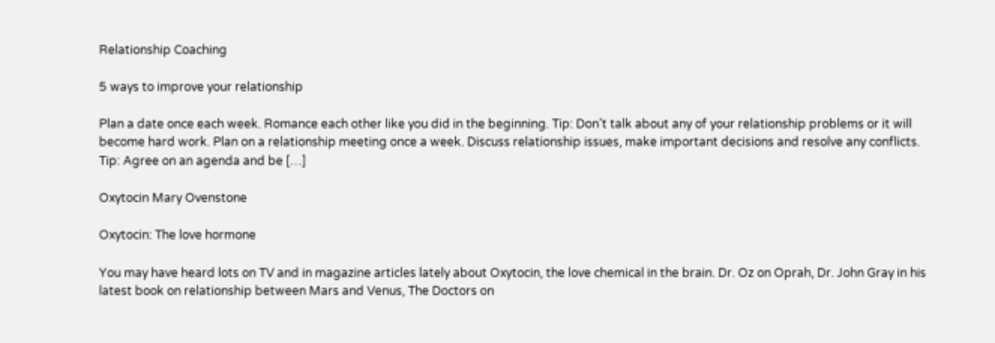Relationship Coaching

5 ways to improve your relationship

Plan a date once each week. Romance each other like you did in the beginning. Tip: Don’t talk about any of your relationship problems or it will become hard work. Plan on a relationship meeting once a week. Discuss relationship issues, make important decisions and resolve any conflicts. Tip: Agree on an agenda and be […]

Oxytocin Mary Ovenstone

Oxytocin: The love hormone

You may have heard lots on TV and in magazine articles lately about Oxytocin, the love chemical in the brain. Dr. Oz on Oprah, Dr. John Gray in his latest book on relationship between Mars and Venus, The Doctors on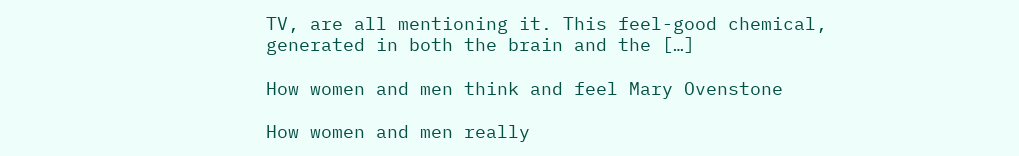TV, are all mentioning it. This feel-good chemical, generated in both the brain and the […]

How women and men think and feel Mary Ovenstone

How women and men really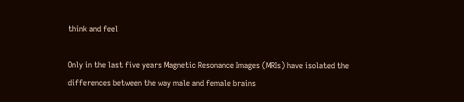think and feel

Only in the last five years Magnetic Resonance Images (MRIs) have isolated the differences between the way male and female brains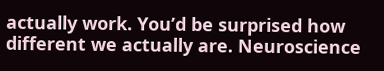actually work. You’d be surprised how different we actually are. Neuroscience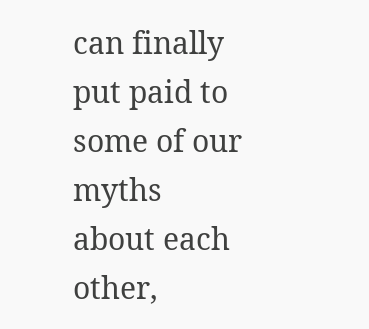can finally put paid to some of our myths about each other,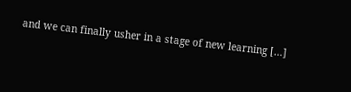and we can finally usher in a stage of new learning […]